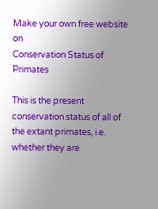Make your own free website on
Conservation Status of Primates

This is the present conservation status of all of the extant primates, i.e. whether they are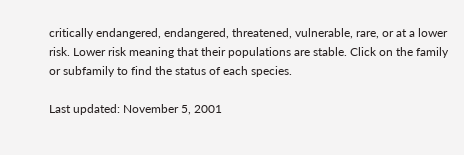critically endangered, endangered, threatened, vulnerable, rare, or at a lower risk. Lower risk meaning that their populations are stable. Click on the family or subfamily to find the status of each species.

Last updated: November 5, 2001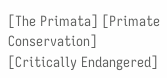[The Primata] [Primate Conservation] [Critically Endangered]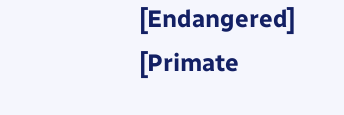[Endangered] [Primate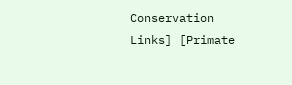Conservation Links] [Primate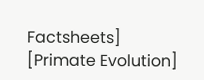Factsheets] [Primate Evolution]